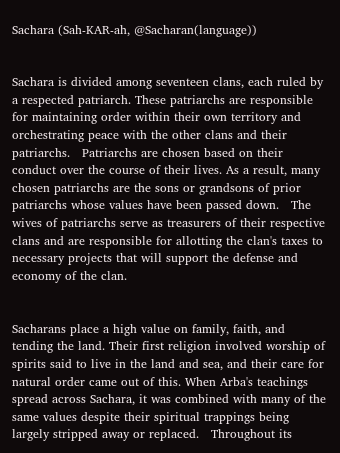Sachara (Sah-KAR-ah, @Sacharan(language))


Sachara is divided among seventeen clans, each ruled by a respected patriarch. These patriarchs are responsible for maintaining order within their own territory and orchestrating peace with the other clans and their patriarchs.   Patriarchs are chosen based on their conduct over the course of their lives. As a result, many chosen patriarchs are the sons or grandsons of prior patriarchs whose values have been passed down.   The wives of patriarchs serve as treasurers of their respective clans and are responsible for allotting the clan's taxes to necessary projects that will support the defense and economy of the clan.


Sacharans place a high value on family, faith, and tending the land. Their first religion involved worship of spirits said to live in the land and sea, and their care for natural order came out of this. When Arba's teachings spread across Sachara, it was combined with many of the same values despite their spiritual trappings being largely stripped away or replaced.   Throughout its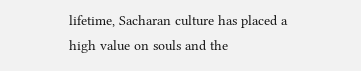lifetime, Sacharan culture has placed a high value on souls and the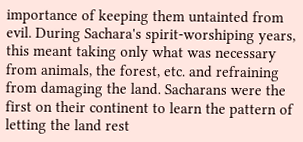importance of keeping them untainted from evil. During Sachara's spirit-worshiping years, this meant taking only what was necessary from animals, the forest, etc. and refraining from damaging the land. Sacharans were the first on their continent to learn the pattern of letting the land rest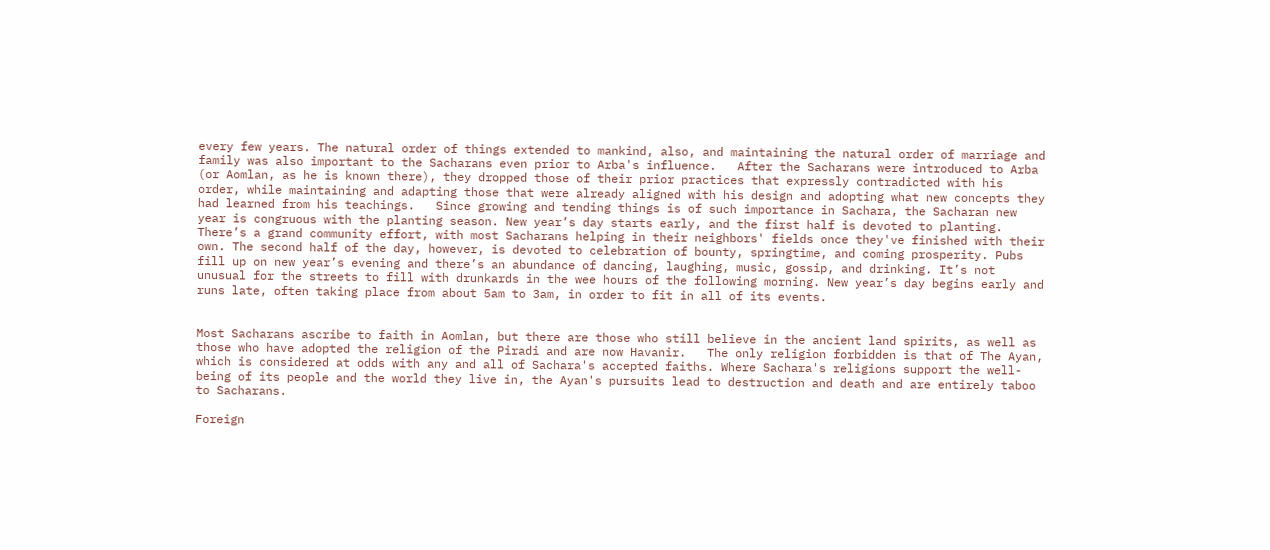every few years. The natural order of things extended to mankind, also, and maintaining the natural order of marriage and family was also important to the Sacharans even prior to Arba's influence.   After the Sacharans were introduced to Arba (or Aomlan, as he is known there), they dropped those of their prior practices that expressly contradicted with his order, while maintaining and adapting those that were already aligned with his design and adopting what new concepts they had learned from his teachings.   Since growing and tending things is of such importance in Sachara, the Sacharan new year is congruous with the planting season. New year’s day starts early, and the first half is devoted to planting. There’s a grand community effort, with most Sacharans helping in their neighbors' fields once they've finished with their own. The second half of the day, however, is devoted to celebration of bounty, springtime, and coming prosperity. Pubs fill up on new year’s evening and there’s an abundance of dancing, laughing, music, gossip, and drinking. It’s not unusual for the streets to fill with drunkards in the wee hours of the following morning. New year’s day begins early and runs late, often taking place from about 5am to 3am, in order to fit in all of its events.


Most Sacharans ascribe to faith in Aomlan, but there are those who still believe in the ancient land spirits, as well as those who have adopted the religion of the Piradi and are now Havanir.   The only religion forbidden is that of The Ayan, which is considered at odds with any and all of Sachara's accepted faiths. Where Sachara's religions support the well-being of its people and the world they live in, the Ayan's pursuits lead to destruction and death and are entirely taboo to Sacharans.

Foreign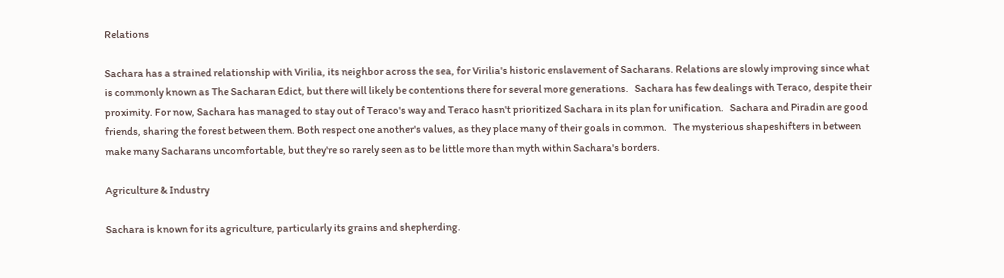Relations

Sachara has a strained relationship with Virilia, its neighbor across the sea, for Virilia's historic enslavement of Sacharans. Relations are slowly improving since what is commonly known as The Sacharan Edict, but there will likely be contentions there for several more generations.   Sachara has few dealings with Teraco, despite their proximity. For now, Sachara has managed to stay out of Teraco's way and Teraco hasn't prioritized Sachara in its plan for unification.   Sachara and Piradin are good friends, sharing the forest between them. Both respect one another's values, as they place many of their goals in common.   The mysterious shapeshifters in between make many Sacharans uncomfortable, but they're so rarely seen as to be little more than myth within Sachara's borders.

Agriculture & Industry

Sachara is known for its agriculture, particularly its grains and shepherding.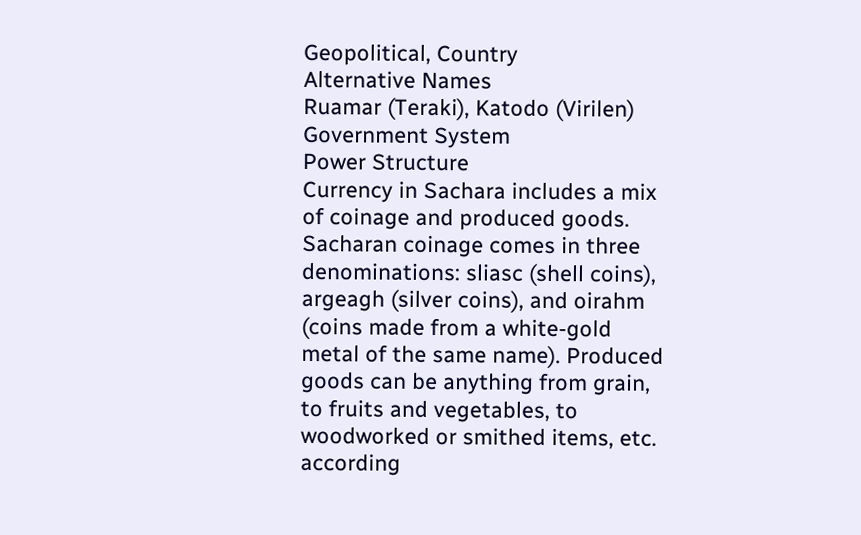Geopolitical, Country
Alternative Names
Ruamar (Teraki), Katodo (Virilen)
Government System
Power Structure
Currency in Sachara includes a mix of coinage and produced goods. Sacharan coinage comes in three denominations: sliasc (shell coins), argeagh (silver coins), and oirahm (coins made from a white-gold metal of the same name). Produced goods can be anything from grain, to fruits and vegetables, to woodworked or smithed items, etc. according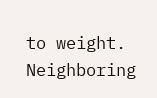to weight.
Neighboring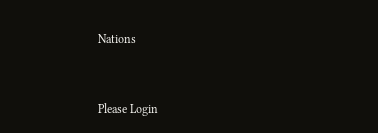Nations


Please Login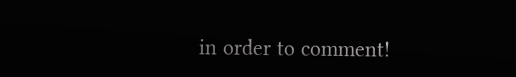in order to comment!